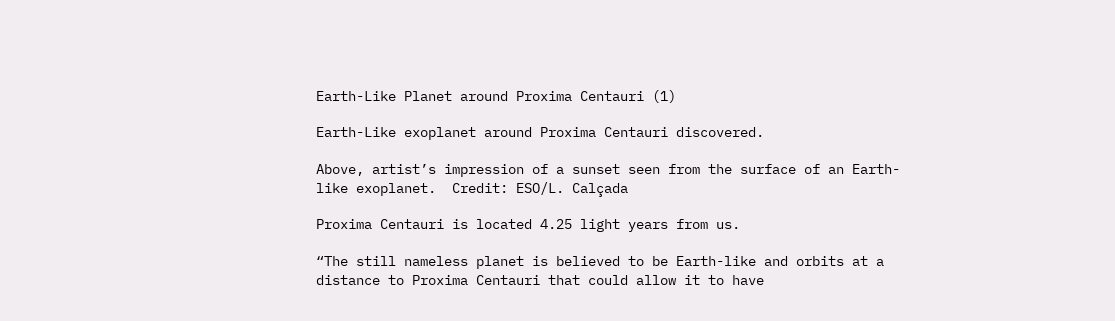Earth-Like Planet around Proxima Centauri (1)

Earth-Like exoplanet around Proxima Centauri discovered.

Above, artist’s impression of a sunset seen from the surface of an Earth-like exoplanet.  Credit: ESO/L. Calçada

Proxima Centauri is located 4.25 light years from us.

“The still nameless planet is believed to be Earth-like and orbits at a distance to Proxima Centauri that could allow it to have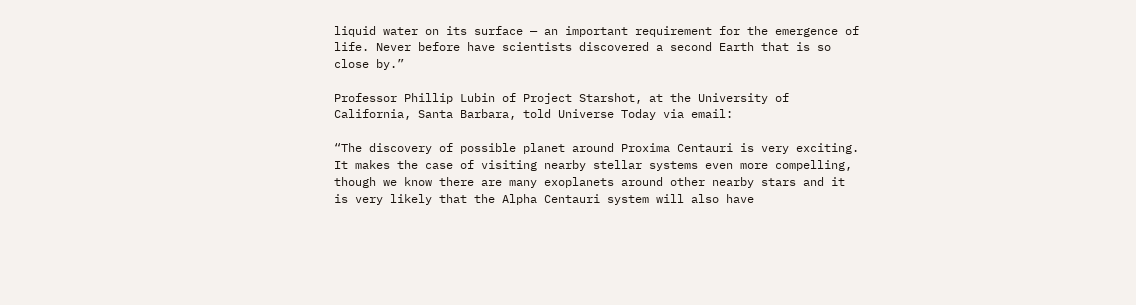liquid water on its surface — an important requirement for the emergence of life. Never before have scientists discovered a second Earth that is so close by.”

Professor Phillip Lubin of Project Starshot, at the University of California, Santa Barbara, told Universe Today via email:

“The discovery of possible planet around Proxima Centauri is very exciting. It makes the case of visiting nearby stellar systems even more compelling, though we know there are many exoplanets around other nearby stars and it is very likely that the Alpha Centauri system will also have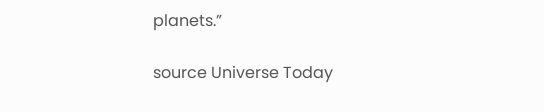planets.”

source Universe Today